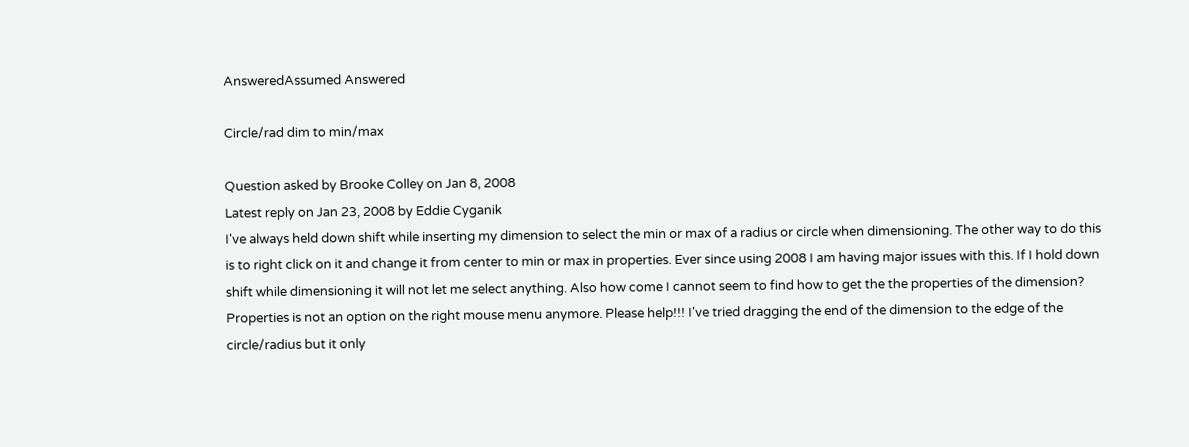AnsweredAssumed Answered

Circle/rad dim to min/max

Question asked by Brooke Colley on Jan 8, 2008
Latest reply on Jan 23, 2008 by Eddie Cyganik
I've always held down shift while inserting my dimension to select the min or max of a radius or circle when dimensioning. The other way to do this is to right click on it and change it from center to min or max in properties. Ever since using 2008 I am having major issues with this. If I hold down shift while dimensioning it will not let me select anything. Also how come I cannot seem to find how to get the the properties of the dimension? Properties is not an option on the right mouse menu anymore. Please help!!! I've tried dragging the end of the dimension to the edge of the circle/radius but it only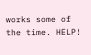works some of the time. HELP!